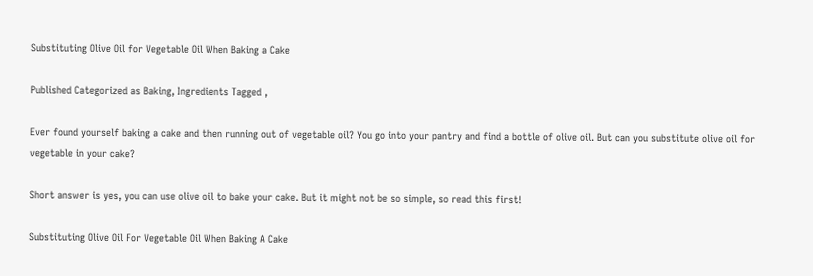Substituting Olive Oil for Vegetable Oil When Baking a Cake

Published Categorized as Baking, Ingredients Tagged ,

Ever found yourself baking a cake and then running out of vegetable oil? You go into your pantry and find a bottle of olive oil. But can you substitute olive oil for vegetable in your cake?

Short answer is yes, you can use olive oil to bake your cake. But it might not be so simple, so read this first!

Substituting Olive Oil For Vegetable Oil When Baking A Cake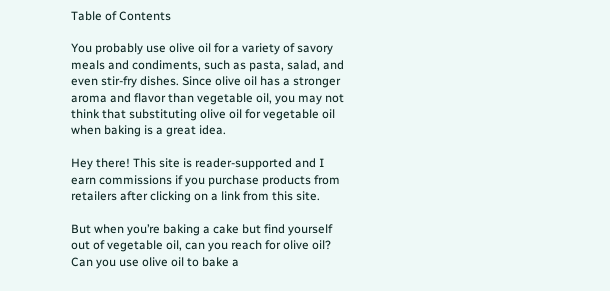Table of Contents

You probably use olive oil for a variety of savory meals and condiments, such as pasta, salad, and even stir-fry dishes. Since olive oil has a stronger aroma and flavor than vegetable oil, you may not think that substituting olive oil for vegetable oil when baking is a great idea.

Hey there! This site is reader-supported and I earn commissions if you purchase products from retailers after clicking on a link from this site.

But when you’re baking a cake but find yourself out of vegetable oil, can you reach for olive oil? Can you use olive oil to bake a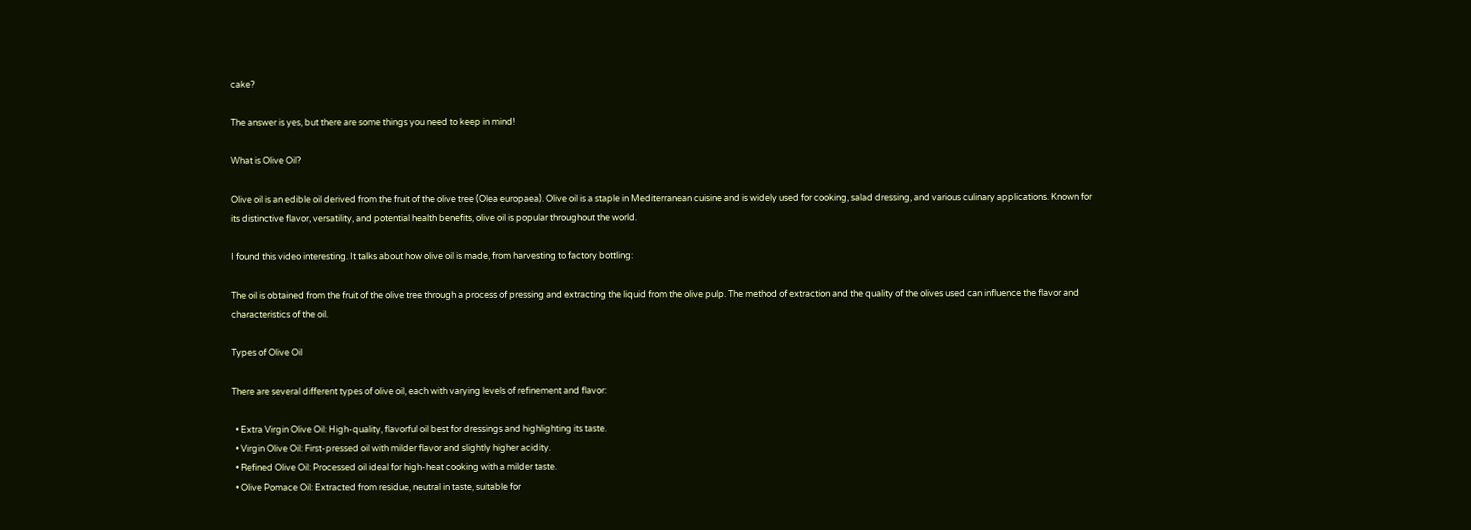cake?

The answer is yes, but there are some things you need to keep in mind!

What is Olive Oil?

Olive oil is an edible oil derived from the fruit of the olive tree (Olea europaea). Olive oil is a staple in Mediterranean cuisine and is widely used for cooking, salad dressing, and various culinary applications. Known for its distinctive flavor, versatility, and potential health benefits, olive oil is popular throughout the world.

I found this video interesting. It talks about how olive oil is made, from harvesting to factory bottling:

The oil is obtained from the fruit of the olive tree through a process of pressing and extracting the liquid from the olive pulp. The method of extraction and the quality of the olives used can influence the flavor and characteristics of the oil.

Types of Olive Oil

There are several different types of olive oil, each with varying levels of refinement and flavor:

  • Extra Virgin Olive Oil: High-quality, flavorful oil best for dressings and highlighting its taste.
  • Virgin Olive Oil: First-pressed oil with milder flavor and slightly higher acidity.
  • Refined Olive Oil: Processed oil ideal for high-heat cooking with a milder taste.
  • Olive Pomace Oil: Extracted from residue, neutral in taste, suitable for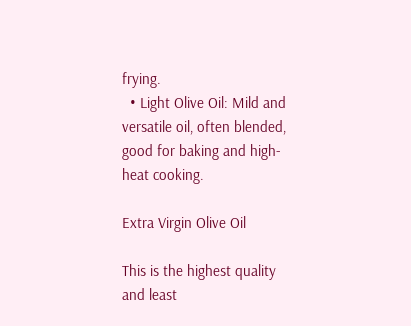frying.
  • Light Olive Oil: Mild and versatile oil, often blended, good for baking and high-heat cooking.

Extra Virgin Olive Oil

This is the highest quality and least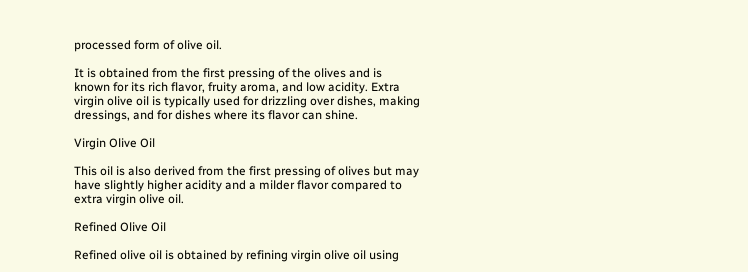processed form of olive oil.

It is obtained from the first pressing of the olives and is known for its rich flavor, fruity aroma, and low acidity. Extra virgin olive oil is typically used for drizzling over dishes, making dressings, and for dishes where its flavor can shine.

Virgin Olive Oil

This oil is also derived from the first pressing of olives but may have slightly higher acidity and a milder flavor compared to extra virgin olive oil.

Refined Olive Oil

Refined olive oil is obtained by refining virgin olive oil using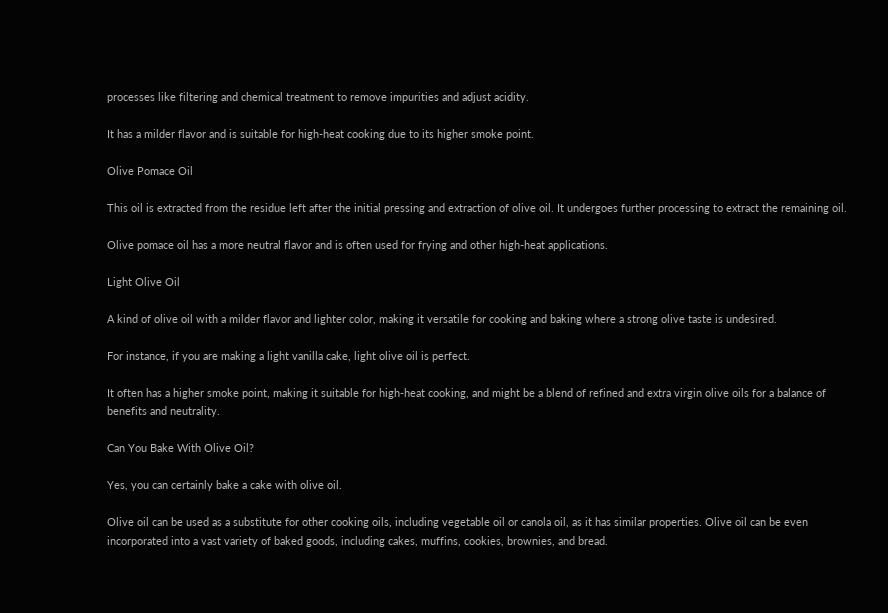processes like filtering and chemical treatment to remove impurities and adjust acidity.

It has a milder flavor and is suitable for high-heat cooking due to its higher smoke point.

Olive Pomace Oil

This oil is extracted from the residue left after the initial pressing and extraction of olive oil. It undergoes further processing to extract the remaining oil.

Olive pomace oil has a more neutral flavor and is often used for frying and other high-heat applications.

Light Olive Oil

A kind of olive oil with a milder flavor and lighter color, making it versatile for cooking and baking where a strong olive taste is undesired.

For instance, if you are making a light vanilla cake, light olive oil is perfect.

It often has a higher smoke point, making it suitable for high-heat cooking, and might be a blend of refined and extra virgin olive oils for a balance of benefits and neutrality.

Can You Bake With Olive Oil?

Yes, you can certainly bake a cake with olive oil.

Olive oil can be used as a substitute for other cooking oils, including vegetable oil or canola oil, as it has similar properties. Olive oil can be even incorporated into a vast variety of baked goods, including cakes, muffins, cookies, brownies, and bread.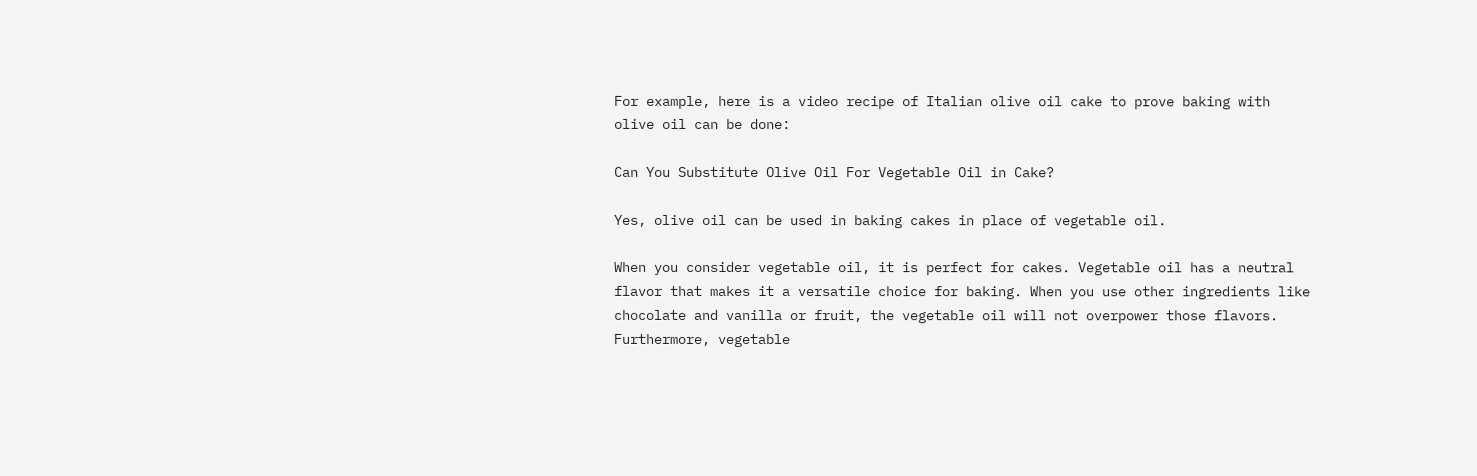For example, here is a video recipe of Italian olive oil cake to prove baking with olive oil can be done:

Can You Substitute Olive Oil For Vegetable Oil in Cake?

Yes, olive oil can be used in baking cakes in place of vegetable oil.

When you consider vegetable oil, it is perfect for cakes. Vegetable oil has a neutral flavor that makes it a versatile choice for baking. When you use other ingredients like chocolate and vanilla or fruit, the vegetable oil will not overpower those flavors. Furthermore, vegetable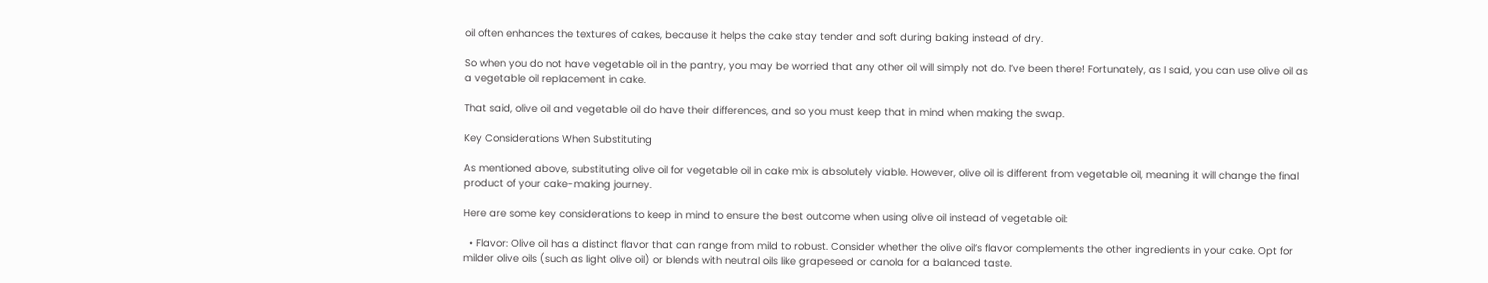oil often enhances the textures of cakes, because it helps the cake stay tender and soft during baking instead of dry.

So when you do not have vegetable oil in the pantry, you may be worried that any other oil will simply not do. I’ve been there! Fortunately, as I said, you can use olive oil as a vegetable oil replacement in cake.

That said, olive oil and vegetable oil do have their differences, and so you must keep that in mind when making the swap.

Key Considerations When Substituting

As mentioned above, substituting olive oil for vegetable oil in cake mix is absolutely viable. However, olive oil is different from vegetable oil, meaning it will change the final product of your cake-making journey.

Here are some key considerations to keep in mind to ensure the best outcome when using olive oil instead of vegetable oil:

  • Flavor: Olive oil has a distinct flavor that can range from mild to robust. Consider whether the olive oil’s flavor complements the other ingredients in your cake. Opt for milder olive oils (such as light olive oil) or blends with neutral oils like grapeseed or canola for a balanced taste.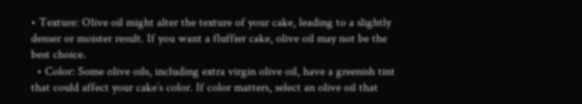• Texture: Olive oil might alter the texture of your cake, leading to a slightly denser or moister result. If you want a fluffier cake, olive oil may not be the best choice.
  • Color: Some olive oils, including extra virgin olive oil, have a greenish tint that could affect your cake’s color. If color matters, select an olive oil that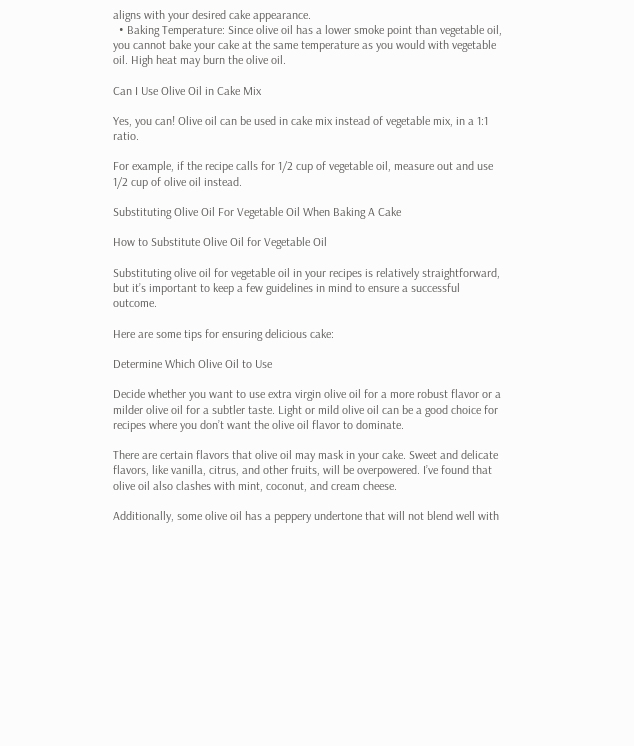aligns with your desired cake appearance.
  • Baking Temperature: Since olive oil has a lower smoke point than vegetable oil, you cannot bake your cake at the same temperature as you would with vegetable oil. High heat may burn the olive oil.

Can I Use Olive Oil in Cake Mix

Yes, you can! Olive oil can be used in cake mix instead of vegetable mix, in a 1:1 ratio.

For example, if the recipe calls for 1/2 cup of vegetable oil, measure out and use 1/2 cup of olive oil instead.

Substituting Olive Oil For Vegetable Oil When Baking A Cake

How to Substitute Olive Oil for Vegetable Oil

Substituting olive oil for vegetable oil in your recipes is relatively straightforward, but it’s important to keep a few guidelines in mind to ensure a successful outcome.

Here are some tips for ensuring delicious cake:

Determine Which Olive Oil to Use

Decide whether you want to use extra virgin olive oil for a more robust flavor or a milder olive oil for a subtler taste. Light or mild olive oil can be a good choice for recipes where you don’t want the olive oil flavor to dominate.

There are certain flavors that olive oil may mask in your cake. Sweet and delicate flavors, like vanilla, citrus, and other fruits, will be overpowered. I’ve found that olive oil also clashes with mint, coconut, and cream cheese.

Additionally, some olive oil has a peppery undertone that will not blend well with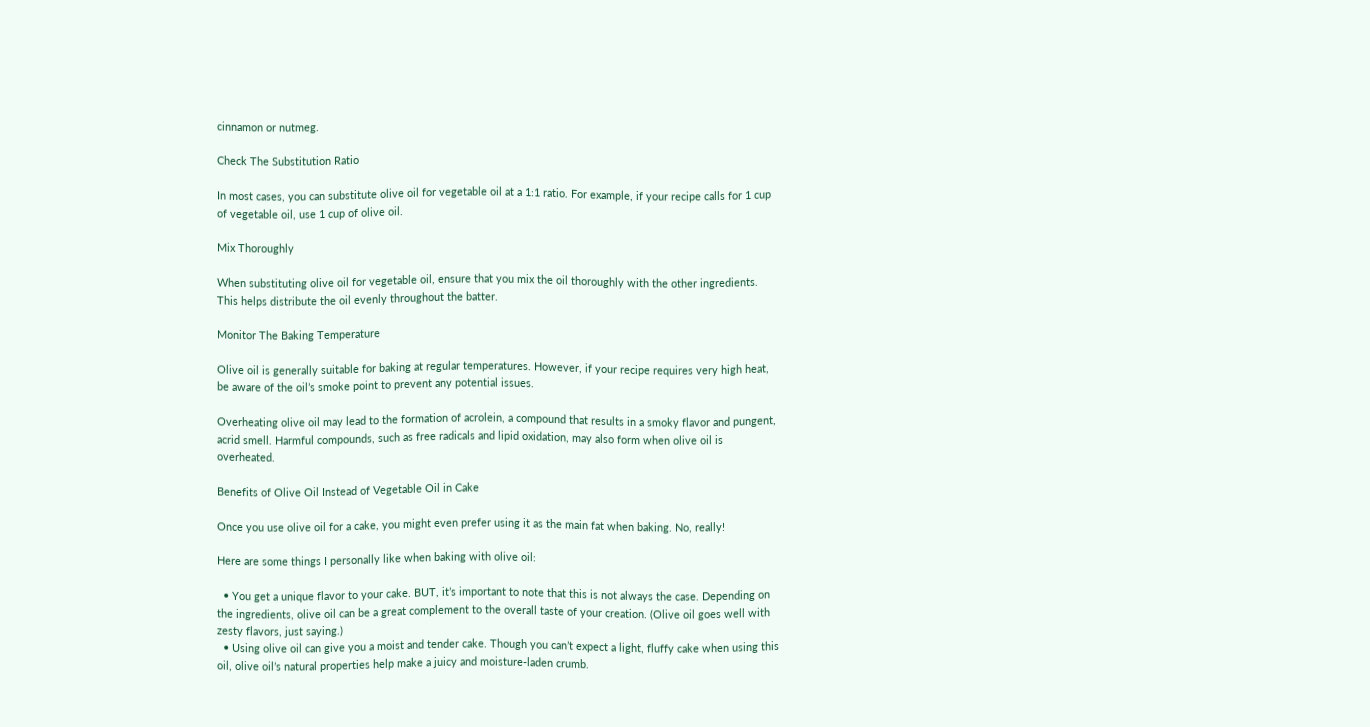cinnamon or nutmeg.

Check The Substitution Ratio

In most cases, you can substitute olive oil for vegetable oil at a 1:1 ratio. For example, if your recipe calls for 1 cup of vegetable oil, use 1 cup of olive oil.

Mix Thoroughly

When substituting olive oil for vegetable oil, ensure that you mix the oil thoroughly with the other ingredients. This helps distribute the oil evenly throughout the batter.

Monitor The Baking Temperature

Olive oil is generally suitable for baking at regular temperatures. However, if your recipe requires very high heat, be aware of the oil’s smoke point to prevent any potential issues.

Overheating olive oil may lead to the formation of acrolein, a compound that results in a smoky flavor and pungent, acrid smell. Harmful compounds, such as free radicals and lipid oxidation, may also form when olive oil is overheated.

Benefits of Olive Oil Instead of Vegetable Oil in Cake

Once you use olive oil for a cake, you might even prefer using it as the main fat when baking. No, really!

Here are some things I personally like when baking with olive oil:

  • You get a unique flavor to your cake. BUT, it’s important to note that this is not always the case. Depending on the ingredients, olive oil can be a great complement to the overall taste of your creation. (Olive oil goes well with zesty flavors, just saying.)
  • Using olive oil can give you a moist and tender cake. Though you can’t expect a light, fluffy cake when using this oil, olive oil’s natural properties help make a juicy and moisture-laden crumb.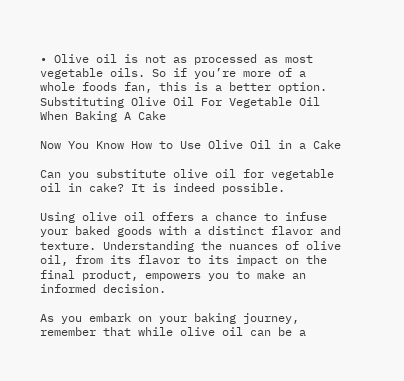• Olive oil is not as processed as most vegetable oils. So if you’re more of a whole foods fan, this is a better option.
Substituting Olive Oil For Vegetable Oil When Baking A Cake

Now You Know How to Use Olive Oil in a Cake

Can you substitute olive oil for vegetable oil in cake? It is indeed possible.

Using olive oil offers a chance to infuse your baked goods with a distinct flavor and texture. Understanding the nuances of olive oil, from its flavor to its impact on the final product, empowers you to make an informed decision.

As you embark on your baking journey, remember that while olive oil can be a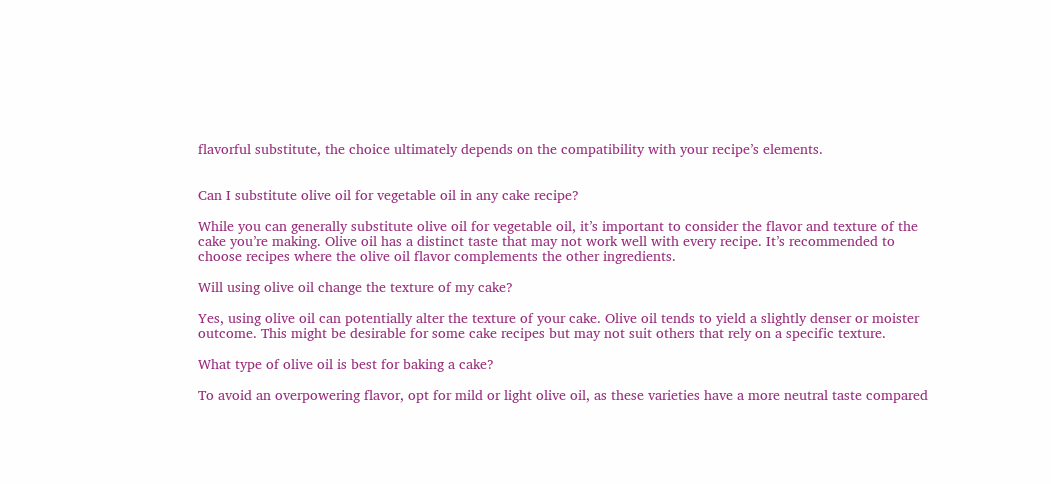flavorful substitute, the choice ultimately depends on the compatibility with your recipe’s elements.


Can I substitute olive oil for vegetable oil in any cake recipe?

While you can generally substitute olive oil for vegetable oil, it’s important to consider the flavor and texture of the cake you’re making. Olive oil has a distinct taste that may not work well with every recipe. It’s recommended to choose recipes where the olive oil flavor complements the other ingredients.

Will using olive oil change the texture of my cake?

Yes, using olive oil can potentially alter the texture of your cake. Olive oil tends to yield a slightly denser or moister outcome. This might be desirable for some cake recipes but may not suit others that rely on a specific texture.

What type of olive oil is best for baking a cake?

To avoid an overpowering flavor, opt for mild or light olive oil, as these varieties have a more neutral taste compared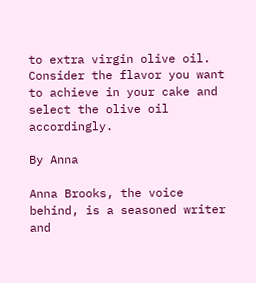to extra virgin olive oil. Consider the flavor you want to achieve in your cake and select the olive oil accordingly.

By Anna

Anna Brooks, the voice behind, is a seasoned writer and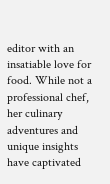editor with an insatiable love for food. While not a professional chef, her culinary adventures and unique insights have captivated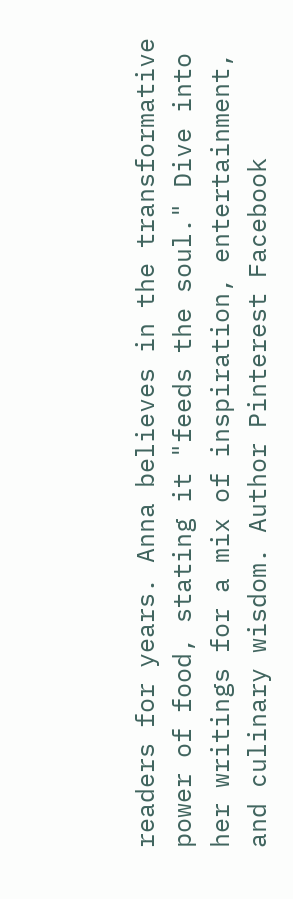readers for years. Anna believes in the transformative power of food, stating it "feeds the soul." Dive into her writings for a mix of inspiration, entertainment, and culinary wisdom. Author Pinterest Facebook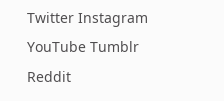Twitter Instagram YouTube Tumblr Reddit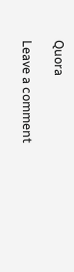Quora

Leave a comment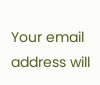Your email address will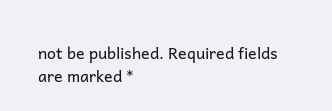not be published. Required fields are marked *